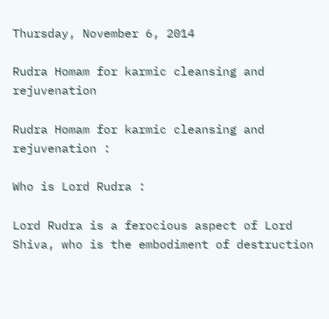Thursday, November 6, 2014

Rudra Homam for karmic cleansing and rejuvenation

Rudra Homam for karmic cleansing and rejuvenation :

Who is Lord Rudra :

Lord Rudra is a ferocious aspect of Lord Shiva, who is the embodiment of destruction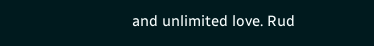and unlimited love. Rud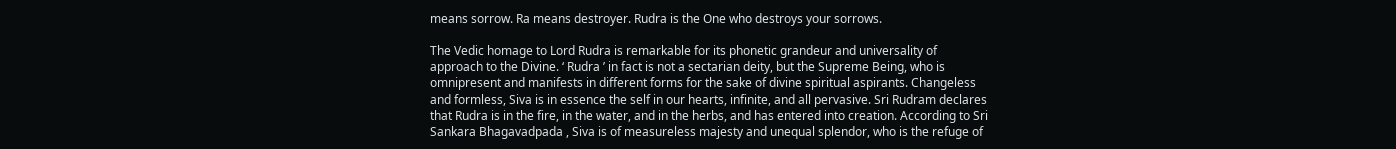means sorrow. Ra means destroyer. Rudra is the One who destroys your sorrows.

The Vedic homage to Lord Rudra is remarkable for its phonetic grandeur and universality of approach to the Divine. ‘ Rudra ’ in fact is not a sectarian deity, but the Supreme Being, who is omnipresent and manifests in different forms for the sake of divine spiritual aspirants. Changeless and formless, Siva is in essence the self in our hearts, infinite, and all pervasive. Sri Rudram declares that Rudra is in the fire, in the water, and in the herbs, and has entered into creation. According to Sri Sankara Bhagavadpada , Siva is of measureless majesty and unequal splendor, who is the refuge of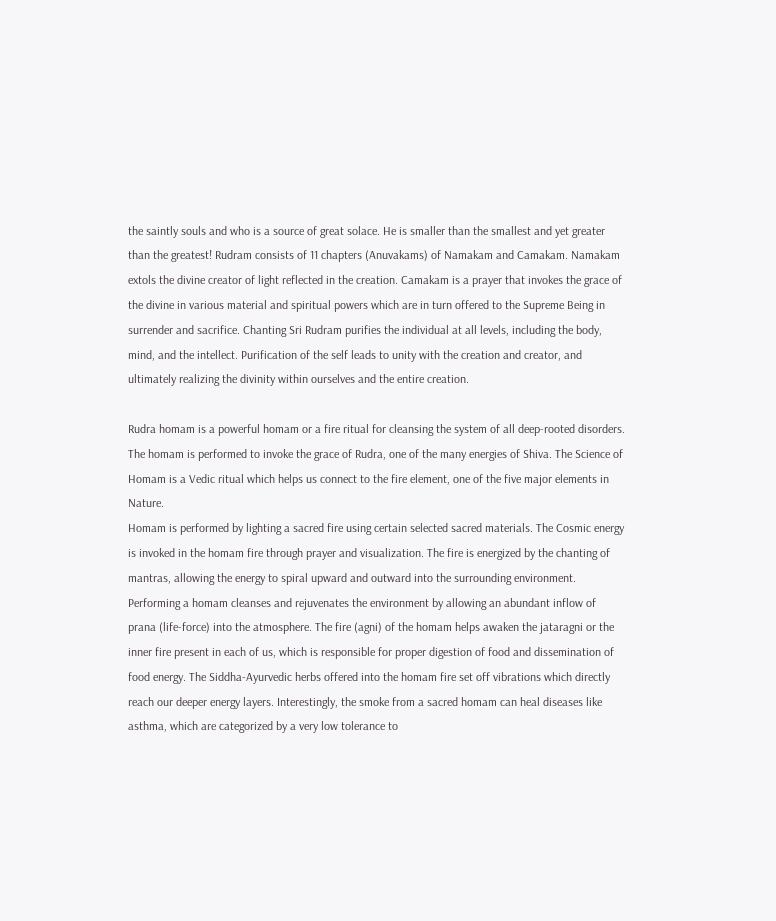the saintly souls and who is a source of great solace. He is smaller than the smallest and yet greater than the greatest! Rudram consists of 11 chapters (Anuvakams) of Namakam and Camakam. Namakam extols the divine creator of light reflected in the creation. Camakam is a prayer that invokes the grace of the divine in various material and spiritual powers which are in turn offered to the Supreme Being in surrender and sacrifice. Chanting Sri Rudram purifies the individual at all levels, including the body, mind, and the intellect. Purification of the self leads to unity with the creation and creator, and ultimately realizing the divinity within ourselves and the entire creation.

Rudra homam is a powerful homam or a fire ritual for cleansing the system of all deep-rooted disorders. The homam is performed to invoke the grace of Rudra, one of the many energies of Shiva. The Science of Homam is a Vedic ritual which helps us connect to the fire element, one of the five major elements in Nature.
Homam is performed by lighting a sacred fire using certain selected sacred materials. The Cosmic energy is invoked in the homam fire through prayer and visualization. The fire is energized by the chanting of mantras, allowing the energy to spiral upward and outward into the surrounding environment. Performing a homam cleanses and rejuvenates the environment by allowing an abundant inflow of prana (life-force) into the atmosphere. The fire (agni) of the homam helps awaken the jataragni or the inner fire present in each of us, which is responsible for proper digestion of food and dissemination of food energy. The Siddha-Ayurvedic herbs offered into the homam fire set off vibrations which directly reach our deeper energy layers. Interestingly, the smoke from a sacred homam can heal diseases like asthma, which are categorized by a very low tolerance to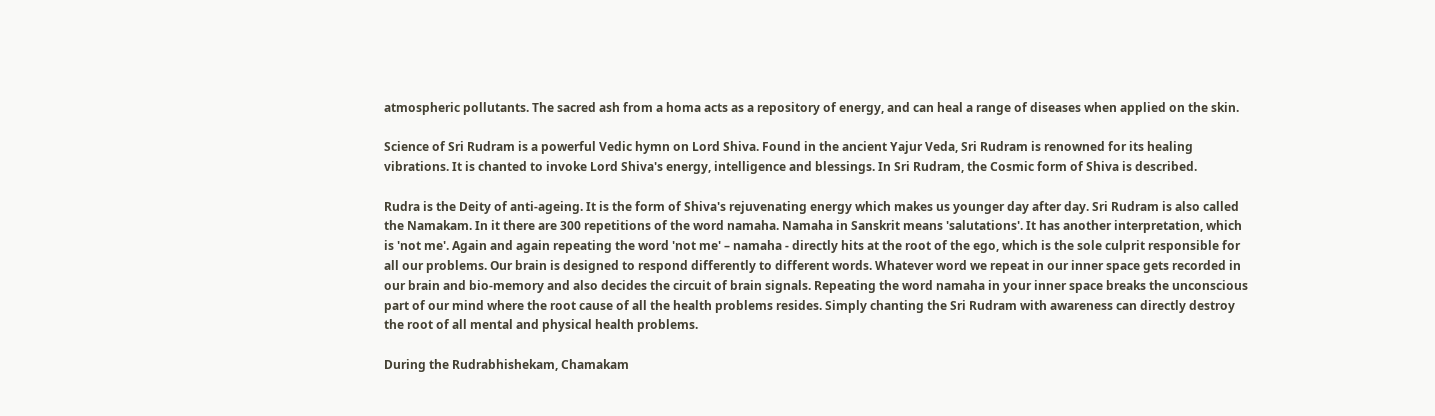atmospheric pollutants. The sacred ash from a homa acts as a repository of energy, and can heal a range of diseases when applied on the skin.

Science of Sri Rudram is a powerful Vedic hymn on Lord Shiva. Found in the ancient Yajur Veda, Sri Rudram is renowned for its healing vibrations. It is chanted to invoke Lord Shiva's energy, intelligence and blessings. In Sri Rudram, the Cosmic form of Shiva is described.

Rudra is the Deity of anti-ageing. It is the form of Shiva's rejuvenating energy which makes us younger day after day. Sri Rudram is also called the Namakam. In it there are 300 repetitions of the word namaha. Namaha in Sanskrit means 'salutations'. It has another interpretation, which is 'not me'. Again and again repeating the word 'not me' – namaha - directly hits at the root of the ego, which is the sole culprit responsible for all our problems. Our brain is designed to respond differently to different words. Whatever word we repeat in our inner space gets recorded in our brain and bio-memory and also decides the circuit of brain signals. Repeating the word namaha in your inner space breaks the unconscious part of our mind where the root cause of all the health problems resides. Simply chanting the Sri Rudram with awareness can directly destroy the root of all mental and physical health problems.

During the Rudrabhishekam, Chamakam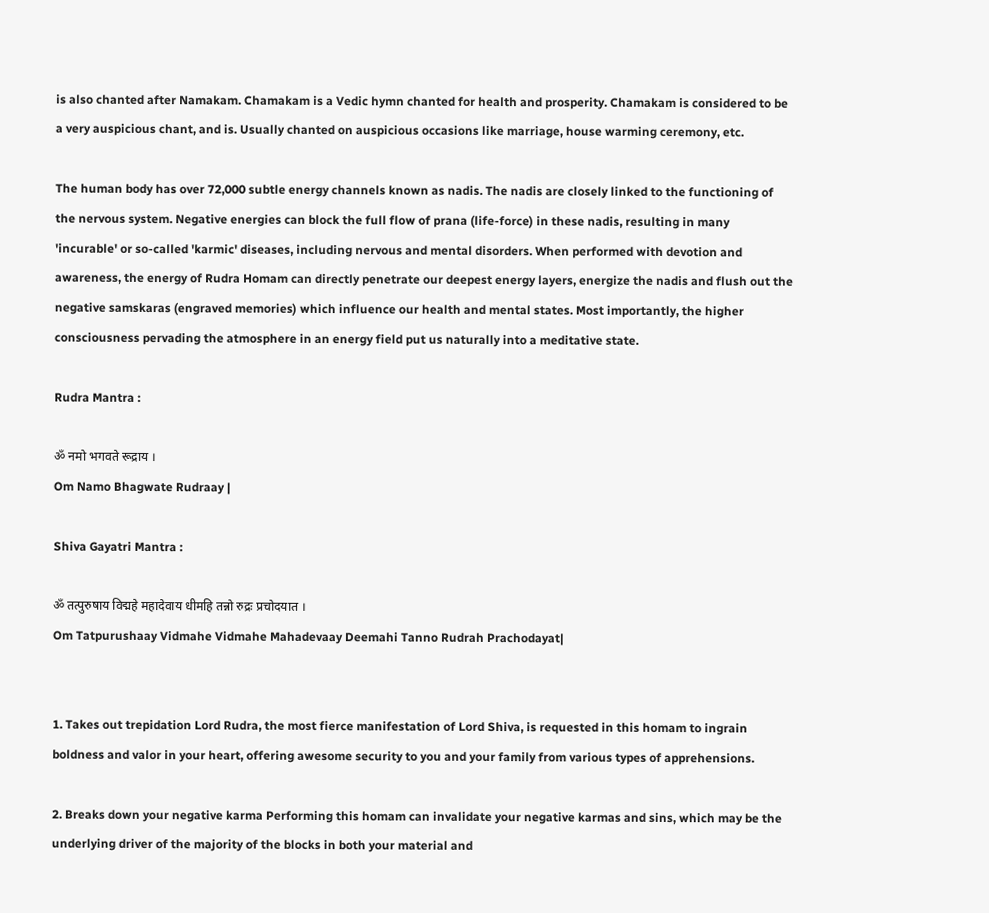is also chanted after Namakam. Chamakam is a Vedic hymn chanted for health and prosperity. Chamakam is considered to be a very auspicious chant, and is. Usually chanted on auspicious occasions like marriage, house warming ceremony, etc.

The human body has over 72,000 subtle energy channels known as nadis. The nadis are closely linked to the functioning of the nervous system. Negative energies can block the full flow of prana (life-force) in these nadis, resulting in many 'incurable' or so-called 'karmic' diseases, including nervous and mental disorders. When performed with devotion and awareness, the energy of Rudra Homam can directly penetrate our deepest energy layers, energize the nadis and flush out the negative samskaras (engraved memories) which influence our health and mental states. Most importantly, the higher consciousness pervading the atmosphere in an energy field put us naturally into a meditative state.

Rudra Mantra :

ॐ नमो भगवते रूद्राय ।
Om Namo Bhagwate Rudraay |

Shiva Gayatri Mantra :

ॐ तत्पुरुषाय विद्महे महादेवाय धीमहि तन्नो रुद्रः प्रचोदयात ।
Om Tatpurushaay Vidmahe Vidmahe Mahadevaay Deemahi Tanno Rudrah Prachodayat|


1. Takes out trepidation Lord Rudra, the most fierce manifestation of Lord Shiva, is requested in this homam to ingrain boldness and valor in your heart, offering awesome security to you and your family from various types of apprehensions.

2. Breaks down your negative karma Performing this homam can invalidate your negative karmas and sins, which may be the underlying driver of the majority of the blocks in both your material and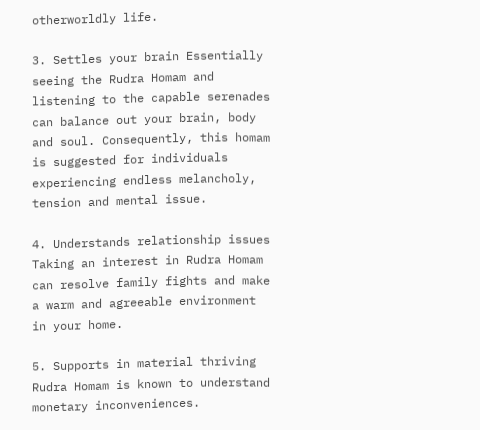otherworldly life.

3. Settles your brain Essentially seeing the Rudra Homam and listening to the capable serenades can balance out your brain, body and soul. Consequently, this homam is suggested for individuals experiencing endless melancholy, tension and mental issue.

4. Understands relationship issues Taking an interest in Rudra Homam can resolve family fights and make a warm and agreeable environment in your home.

5. Supports in material thriving Rudra Homam is known to understand monetary inconveniences.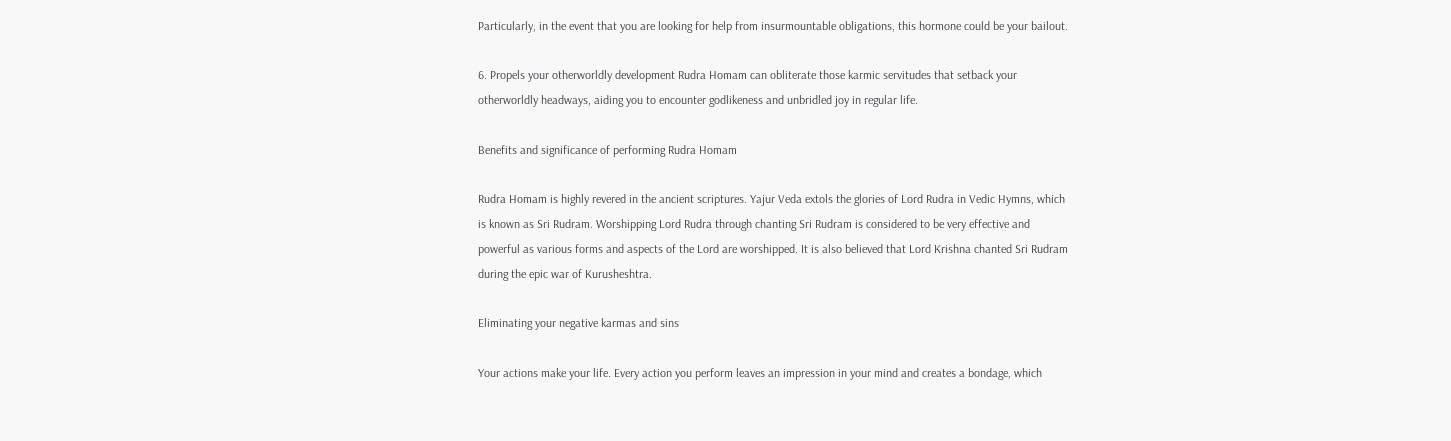Particularly, in the event that you are looking for help from insurmountable obligations, this hormone could be your bailout.

6. Propels your otherworldly development Rudra Homam can obliterate those karmic servitudes that setback your otherworldly headways, aiding you to encounter godlikeness and unbridled joy in regular life.

Benefits and significance of performing Rudra Homam

Rudra Homam is highly revered in the ancient scriptures. Yajur Veda extols the glories of Lord Rudra in Vedic Hymns, which is known as Sri Rudram. Worshipping Lord Rudra through chanting Sri Rudram is considered to be very effective and powerful as various forms and aspects of the Lord are worshipped. It is also believed that Lord Krishna chanted Sri Rudram during the epic war of Kurusheshtra.

Eliminating your negative karmas and sins

Your actions make your life. Every action you perform leaves an impression in your mind and creates a bondage, which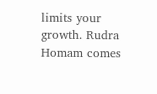limits your growth. Rudra Homam comes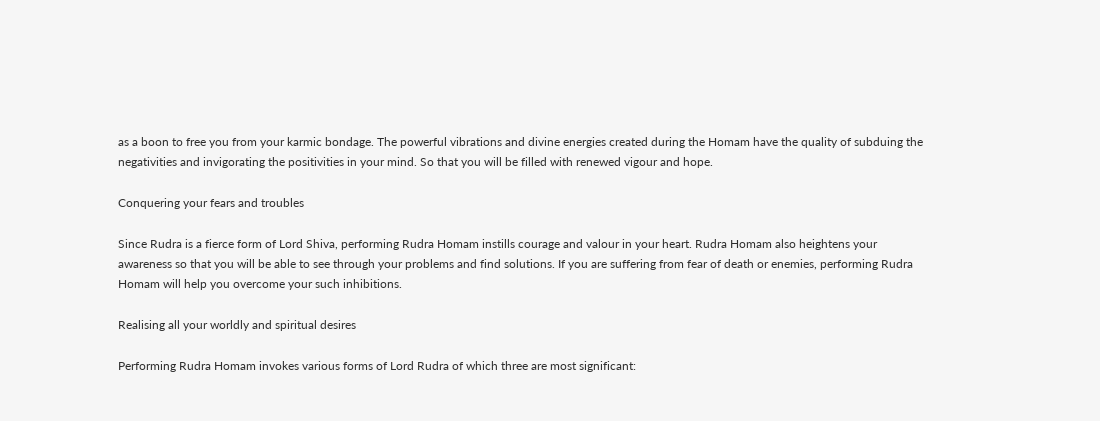as a boon to free you from your karmic bondage. The powerful vibrations and divine energies created during the Homam have the quality of subduing the negativities and invigorating the positivities in your mind. So that you will be filled with renewed vigour and hope.

Conquering your fears and troubles

Since Rudra is a fierce form of Lord Shiva, performing Rudra Homam instills courage and valour in your heart. Rudra Homam also heightens your awareness so that you will be able to see through your problems and find solutions. If you are suffering from fear of death or enemies, performing Rudra Homam will help you overcome your such inhibitions.

Realising all your worldly and spiritual desires

Performing Rudra Homam invokes various forms of Lord Rudra of which three are most significant: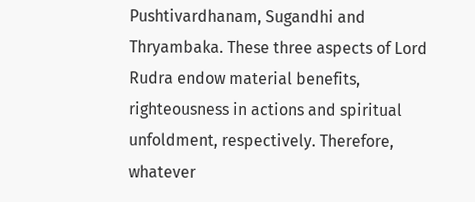Pushtivardhanam, Sugandhi and Thryambaka. These three aspects of Lord Rudra endow material benefits, righteousness in actions and spiritual unfoldment, respectively. Therefore, whatever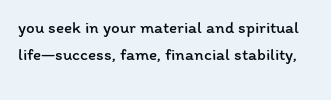you seek in your material and spiritual life—success, fame, financial stability,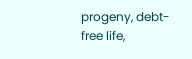progeny, debt-free life,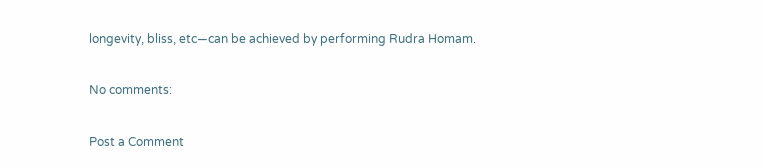longevity, bliss, etc—can be achieved by performing Rudra Homam.

No comments:

Post a Comment